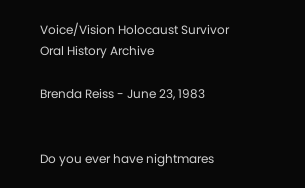Voice/Vision Holocaust Survivor Oral History Archive

Brenda Reiss - June 23, 1983


Do you ever have nightmares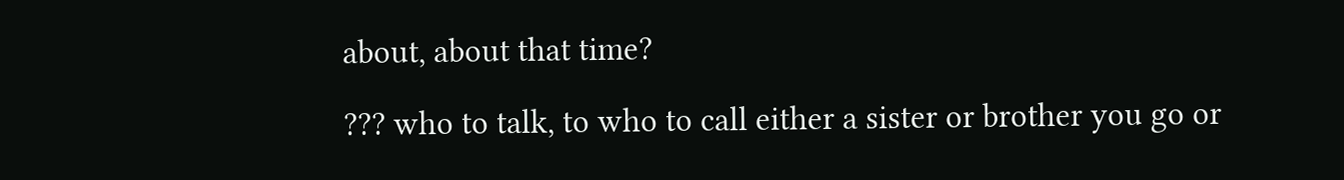about, about that time?

??? who to talk, to who to call either a sister or brother you go or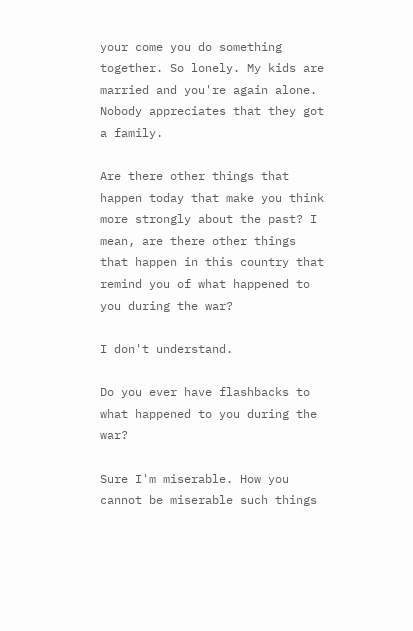your come you do something together. So lonely. My kids are married and you're again alone. Nobody appreciates that they got a family.

Are there other things that happen today that make you think more strongly about the past? I mean, are there other things that happen in this country that remind you of what happened to you during the war?

I don't understand.

Do you ever have flashbacks to what happened to you during the war?

Sure I'm miserable. How you cannot be miserable such things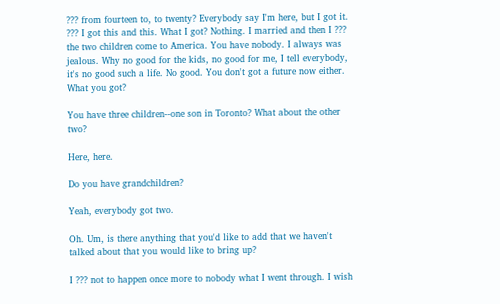??? from fourteen to, to twenty? Everybody say I'm here, but I got it. ??? I got this and this. What I got? Nothing. I married and then I ??? the two children come to America. You have nobody. I always was jealous. Why no good for the kids, no good for me, I tell everybody, it's no good such a life. No good. You don't got a future now either. What you got?

You have three children--one son in Toronto? What about the other two?

Here, here.

Do you have grandchildren?

Yeah, everybody got two.

Oh. Um, is there anything that you'd like to add that we haven't talked about that you would like to bring up?

I ??? not to happen once more to nobody what I went through. I wish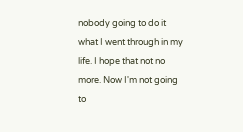nobody going to do it what I went through in my life. I hope that not no more. Now I'm not going to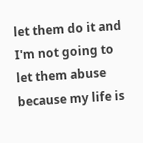let them do it and I'm not going to let them abuse because my life is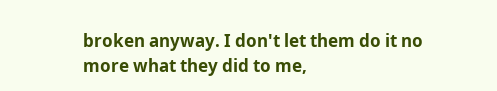broken anyway. I don't let them do it no more what they did to me,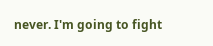never. I'm going to fight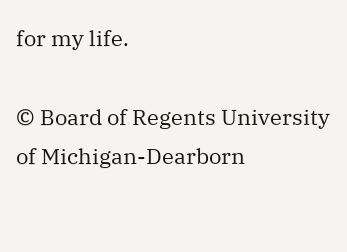for my life.

© Board of Regents University of Michigan-Dearborn